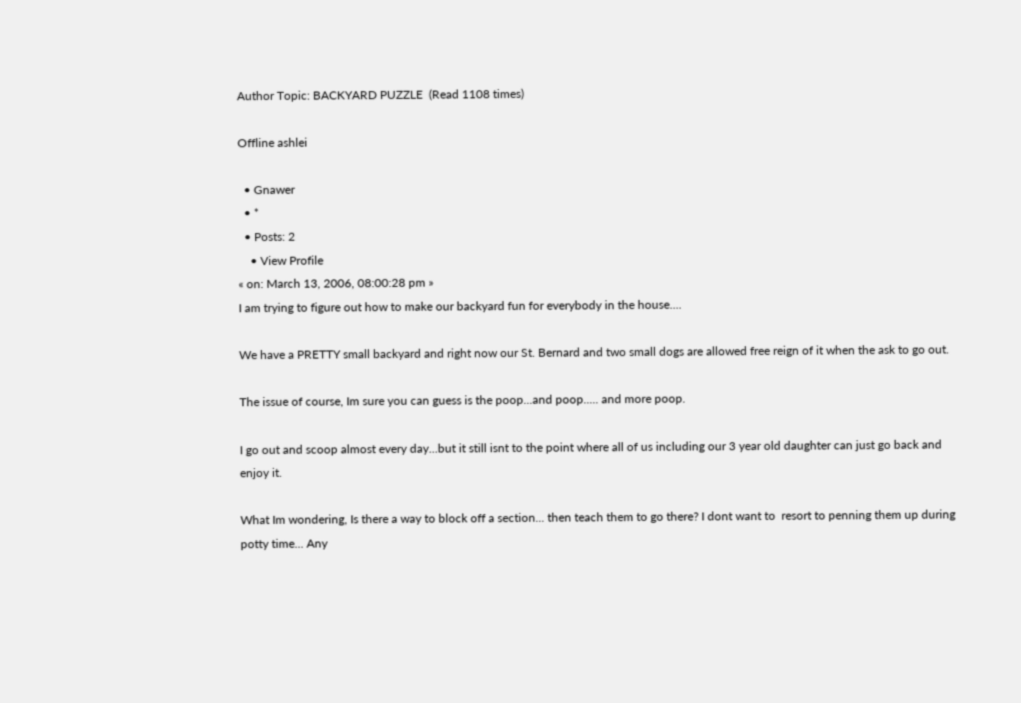Author Topic: BACKYARD PUZZLE  (Read 1108 times)

Offline ashlei

  • Gnawer
  • *
  • Posts: 2
    • View Profile
« on: March 13, 2006, 08:00:28 pm »
I am trying to figure out how to make our backyard fun for everybody in the house....

We have a PRETTY small backyard and right now our St. Bernard and two small dogs are allowed free reign of it when the ask to go out.

The issue of course, Im sure you can guess is the poop...and poop..... and more poop.

I go out and scoop almost every day...but it still isnt to the point where all of us including our 3 year old daughter can just go back and enjoy it.

What Im wondering, Is there a way to block off a section... then teach them to go there? I dont want to  resort to penning them up during potty time... Any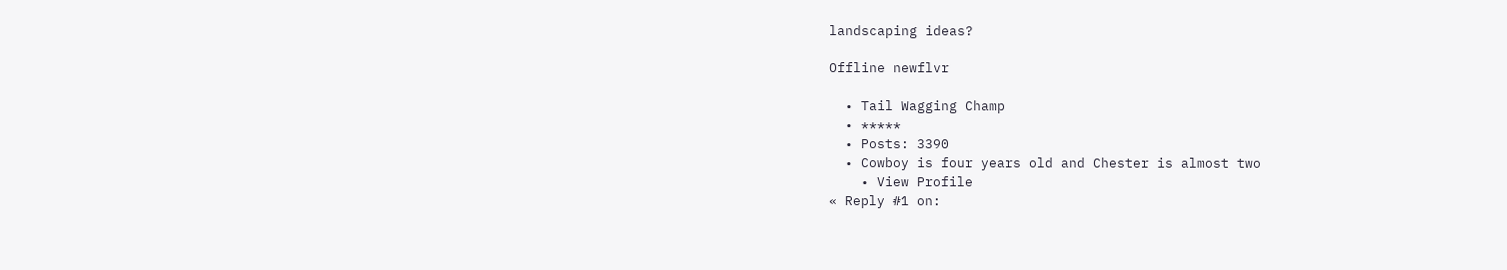landscaping ideas?

Offline newflvr

  • Tail Wagging Champ
  • *****
  • Posts: 3390
  • Cowboy is four years old and Chester is almost two
    • View Profile
« Reply #1 on: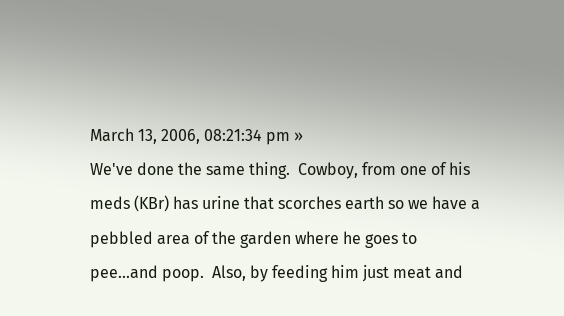March 13, 2006, 08:21:34 pm »
We've done the same thing.  Cowboy, from one of his meds (KBr) has urine that scorches earth so we have a pebbled area of the garden where he goes to pee...and poop.  Also, by feeding him just meat and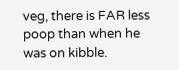veg, there is FAR less poop than when he was on kibble.